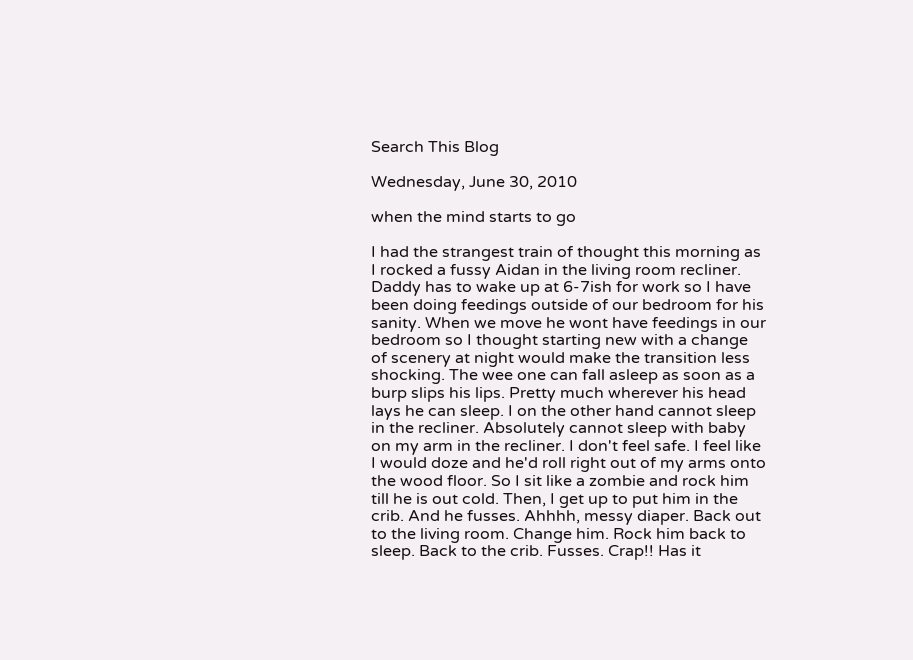Search This Blog

Wednesday, June 30, 2010

when the mind starts to go

I had the strangest train of thought this morning as I rocked a fussy Aidan in the living room recliner. Daddy has to wake up at 6-7ish for work so I have been doing feedings outside of our bedroom for his sanity. When we move he wont have feedings in our bedroom so I thought starting new with a change of scenery at night would make the transition less shocking. The wee one can fall asleep as soon as a burp slips his lips. Pretty much wherever his head lays he can sleep. I on the other hand cannot sleep in the recliner. Absolutely cannot sleep with baby on my arm in the recliner. I don't feel safe. I feel like I would doze and he'd roll right out of my arms onto the wood floor. So I sit like a zombie and rock him till he is out cold. Then, I get up to put him in the crib. And he fusses. Ahhhh, messy diaper. Back out to the living room. Change him. Rock him back to sleep. Back to the crib. Fusses. Crap!! Has it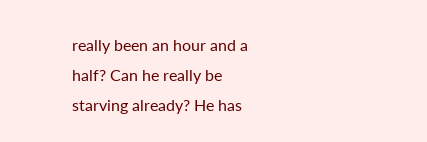really been an hour and a half? Can he really be starving already? He has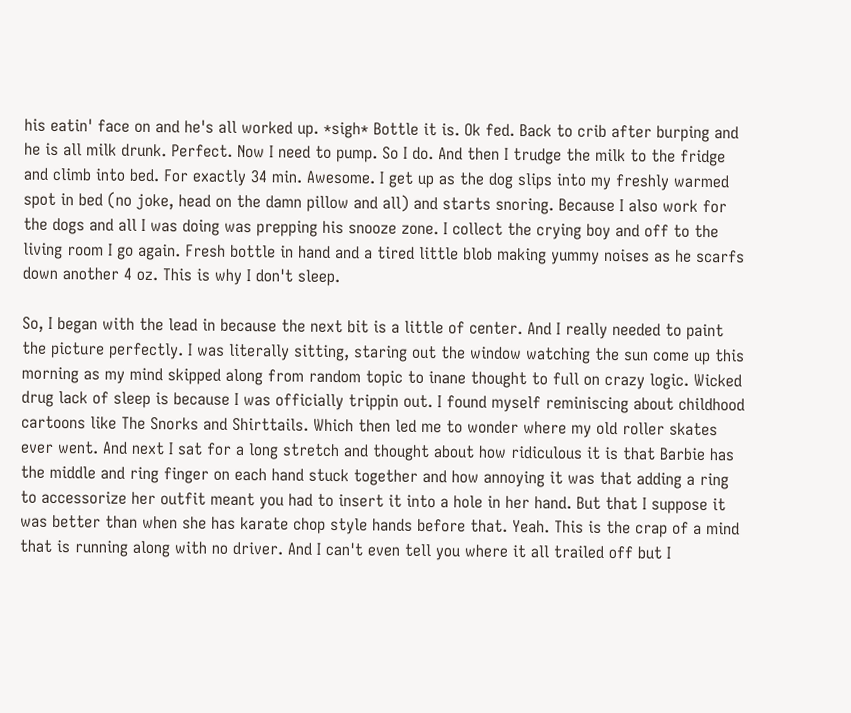his eatin' face on and he's all worked up. *sigh* Bottle it is. Ok fed. Back to crib after burping and he is all milk drunk. Perfect. Now I need to pump. So I do. And then I trudge the milk to the fridge and climb into bed. For exactly 34 min. Awesome. I get up as the dog slips into my freshly warmed spot in bed (no joke, head on the damn pillow and all) and starts snoring. Because I also work for the dogs and all I was doing was prepping his snooze zone. I collect the crying boy and off to the living room I go again. Fresh bottle in hand and a tired little blob making yummy noises as he scarfs down another 4 oz. This is why I don't sleep.

So, I began with the lead in because the next bit is a little of center. And I really needed to paint the picture perfectly. I was literally sitting, staring out the window watching the sun come up this morning as my mind skipped along from random topic to inane thought to full on crazy logic. Wicked drug lack of sleep is because I was officially trippin out. I found myself reminiscing about childhood cartoons like The Snorks and Shirttails. Which then led me to wonder where my old roller skates ever went. And next I sat for a long stretch and thought about how ridiculous it is that Barbie has the middle and ring finger on each hand stuck together and how annoying it was that adding a ring to accessorize her outfit meant you had to insert it into a hole in her hand. But that I suppose it was better than when she has karate chop style hands before that. Yeah. This is the crap of a mind that is running along with no driver. And I can't even tell you where it all trailed off but I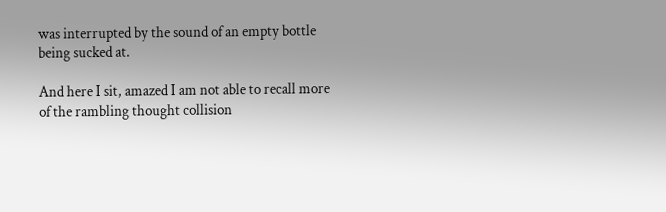was interrupted by the sound of an empty bottle being sucked at.

And here I sit, amazed I am not able to recall more of the rambling thought collision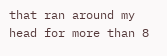that ran around my head for more than 8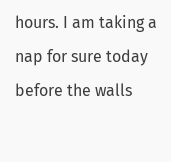hours. I am taking a nap for sure today before the walls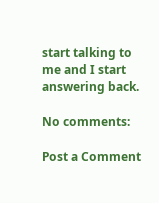start talking to me and I start answering back.

No comments:

Post a Comment